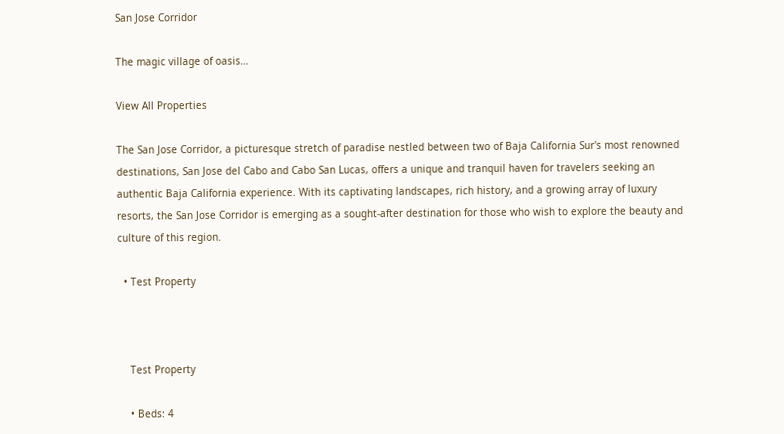San Jose Corridor

The magic village of oasis…

View All Properties

The San Jose Corridor, a picturesque stretch of paradise nestled between two of Baja California Sur's most renowned destinations, San Jose del Cabo and Cabo San Lucas, offers a unique and tranquil haven for travelers seeking an authentic Baja California experience. With its captivating landscapes, rich history, and a growing array of luxury resorts, the San Jose Corridor is emerging as a sought-after destination for those who wish to explore the beauty and culture of this region.

  • Test Property



    Test Property

    • Beds: 4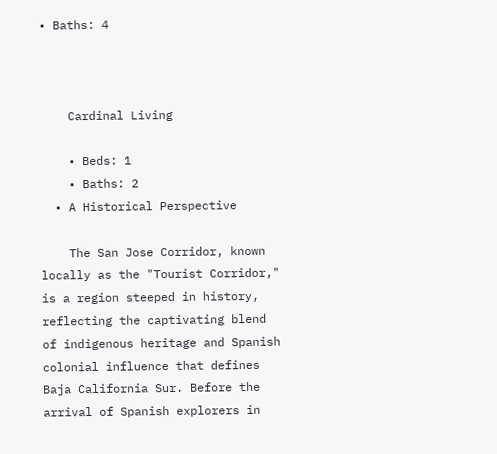• Baths: 4



    Cardinal Living

    • Beds: 1
    • Baths: 2
  • A Historical Perspective

    The San Jose Corridor, known locally as the "Tourist Corridor," is a region steeped in history, reflecting the captivating blend of indigenous heritage and Spanish colonial influence that defines Baja California Sur. Before the arrival of Spanish explorers in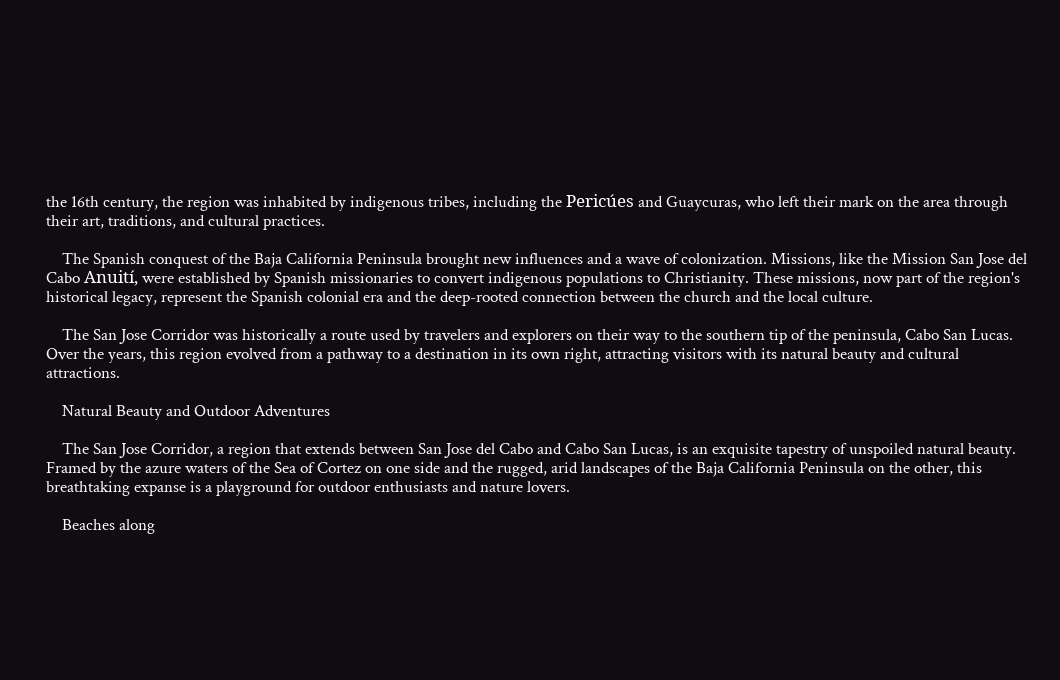the 16th century, the region was inhabited by indigenous tribes, including the Pericúes and Guaycuras, who left their mark on the area through their art, traditions, and cultural practices.

    The Spanish conquest of the Baja California Peninsula brought new influences and a wave of colonization. Missions, like the Mission San Jose del Cabo Anuití, were established by Spanish missionaries to convert indigenous populations to Christianity. These missions, now part of the region's historical legacy, represent the Spanish colonial era and the deep-rooted connection between the church and the local culture.

    The San Jose Corridor was historically a route used by travelers and explorers on their way to the southern tip of the peninsula, Cabo San Lucas. Over the years, this region evolved from a pathway to a destination in its own right, attracting visitors with its natural beauty and cultural attractions.

    Natural Beauty and Outdoor Adventures

    The San Jose Corridor, a region that extends between San Jose del Cabo and Cabo San Lucas, is an exquisite tapestry of unspoiled natural beauty. Framed by the azure waters of the Sea of Cortez on one side and the rugged, arid landscapes of the Baja California Peninsula on the other, this breathtaking expanse is a playground for outdoor enthusiasts and nature lovers.

    Beaches along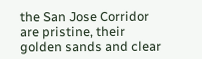the San Jose Corridor are pristine, their golden sands and clear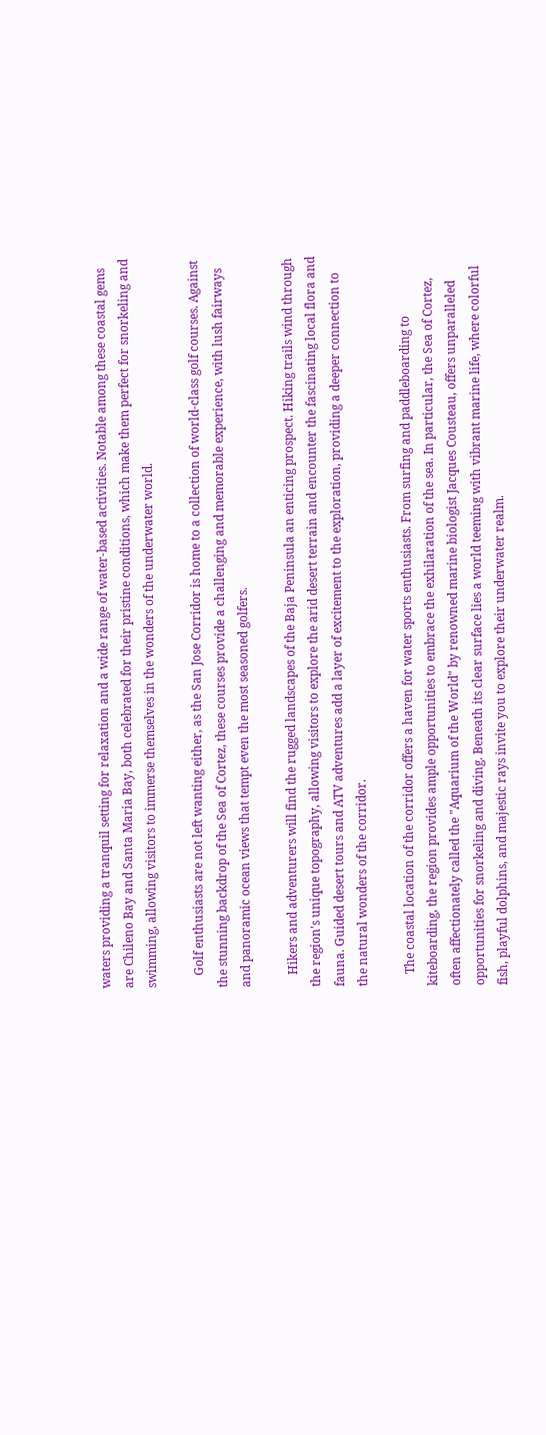waters providing a tranquil setting for relaxation and a wide range of water-based activities. Notable among these coastal gems are Chileno Bay and Santa Maria Bay, both celebrated for their pristine conditions, which make them perfect for snorkeling and swimming, allowing visitors to immerse themselves in the wonders of the underwater world.

    Golf enthusiasts are not left wanting either, as the San Jose Corridor is home to a collection of world-class golf courses. Against the stunning backdrop of the Sea of Cortez, these courses provide a challenging and memorable experience, with lush fairways and panoramic ocean views that tempt even the most seasoned golfers.

    Hikers and adventurers will find the rugged landscapes of the Baja Peninsula an enticing prospect. Hiking trails wind through the region's unique topography, allowing visitors to explore the arid desert terrain and encounter the fascinating local flora and fauna. Guided desert tours and ATV adventures add a layer of excitement to the exploration, providing a deeper connection to the natural wonders of the corridor.

    The coastal location of the corridor offers a haven for water sports enthusiasts. From surfing and paddleboarding to kiteboarding, the region provides ample opportunities to embrace the exhilaration of the sea. In particular, the Sea of Cortez, often affectionately called the "Aquarium of the World" by renowned marine biologist Jacques Cousteau, offers unparalleled opportunities for snorkeling and diving. Beneath its clear surface lies a world teeming with vibrant marine life, where colorful fish, playful dolphins, and majestic rays invite you to explore their underwater realm.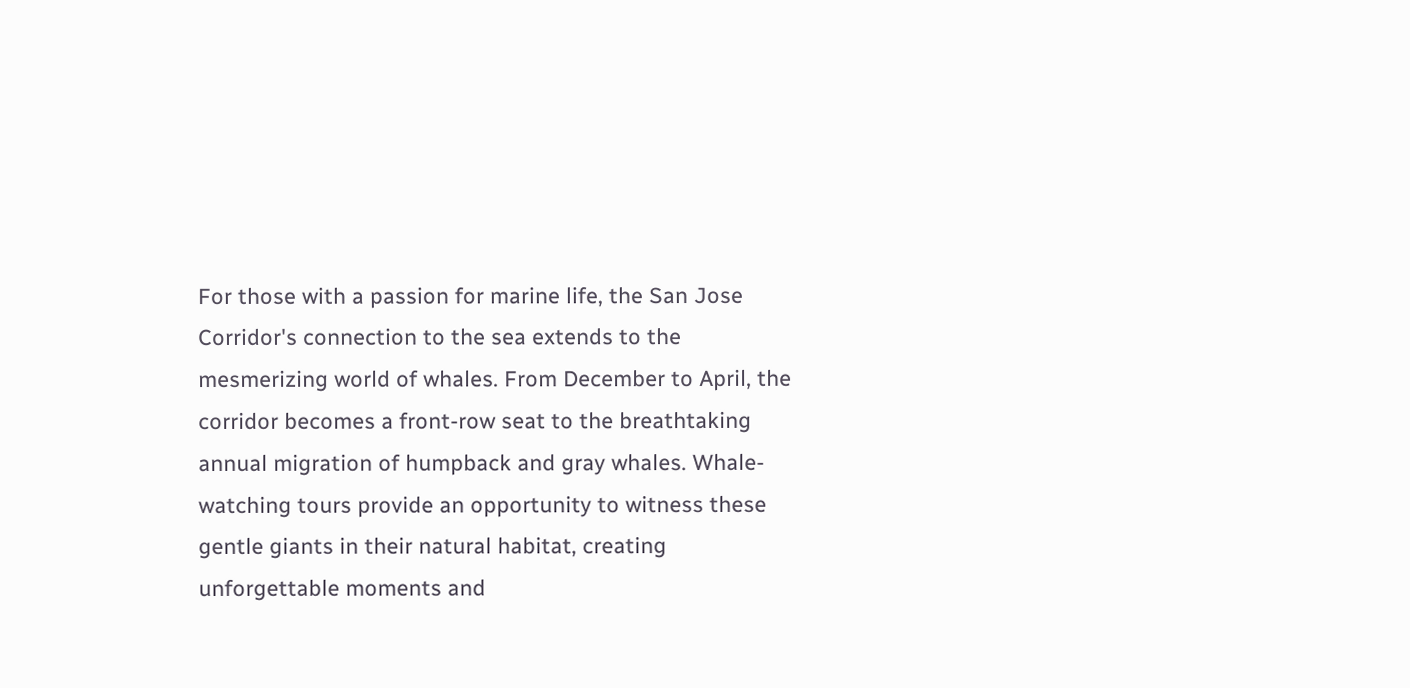For those with a passion for marine life, the San Jose Corridor's connection to the sea extends to the mesmerizing world of whales. From December to April, the corridor becomes a front-row seat to the breathtaking annual migration of humpback and gray whales. Whale-watching tours provide an opportunity to witness these gentle giants in their natural habitat, creating unforgettable moments and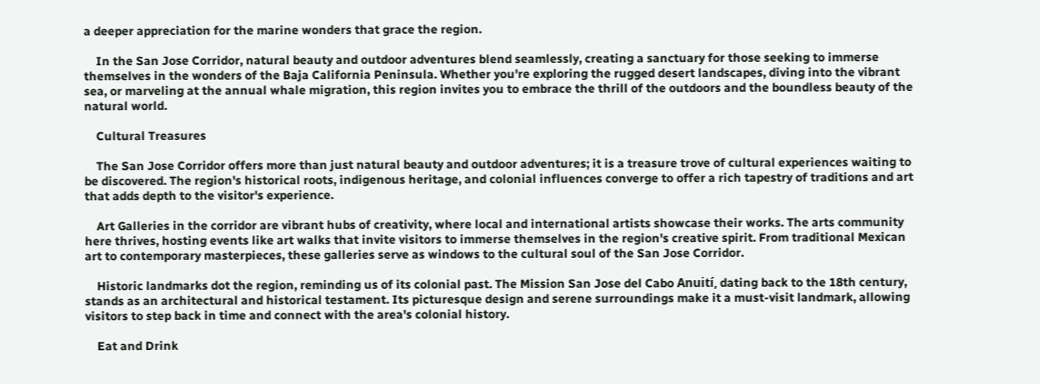a deeper appreciation for the marine wonders that grace the region.

    In the San Jose Corridor, natural beauty and outdoor adventures blend seamlessly, creating a sanctuary for those seeking to immerse themselves in the wonders of the Baja California Peninsula. Whether you're exploring the rugged desert landscapes, diving into the vibrant sea, or marveling at the annual whale migration, this region invites you to embrace the thrill of the outdoors and the boundless beauty of the natural world.

    Cultural Treasures

    The San Jose Corridor offers more than just natural beauty and outdoor adventures; it is a treasure trove of cultural experiences waiting to be discovered. The region's historical roots, indigenous heritage, and colonial influences converge to offer a rich tapestry of traditions and art that adds depth to the visitor's experience.

    Art Galleries in the corridor are vibrant hubs of creativity, where local and international artists showcase their works. The arts community here thrives, hosting events like art walks that invite visitors to immerse themselves in the region's creative spirit. From traditional Mexican art to contemporary masterpieces, these galleries serve as windows to the cultural soul of the San Jose Corridor.

    Historic landmarks dot the region, reminding us of its colonial past. The Mission San Jose del Cabo Anuití, dating back to the 18th century, stands as an architectural and historical testament. Its picturesque design and serene surroundings make it a must-visit landmark, allowing visitors to step back in time and connect with the area's colonial history.

    Eat and Drink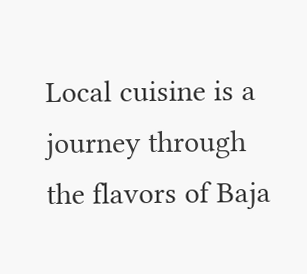Local cuisine is a journey through the flavors of Baja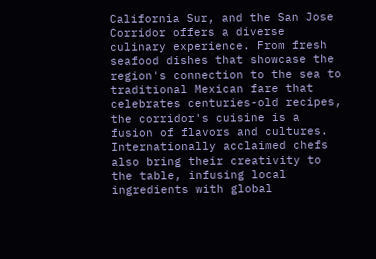California Sur, and the San Jose Corridor offers a diverse culinary experience. From fresh seafood dishes that showcase the region's connection to the sea to traditional Mexican fare that celebrates centuries-old recipes, the corridor's cuisine is a fusion of flavors and cultures. Internationally acclaimed chefs also bring their creativity to the table, infusing local ingredients with global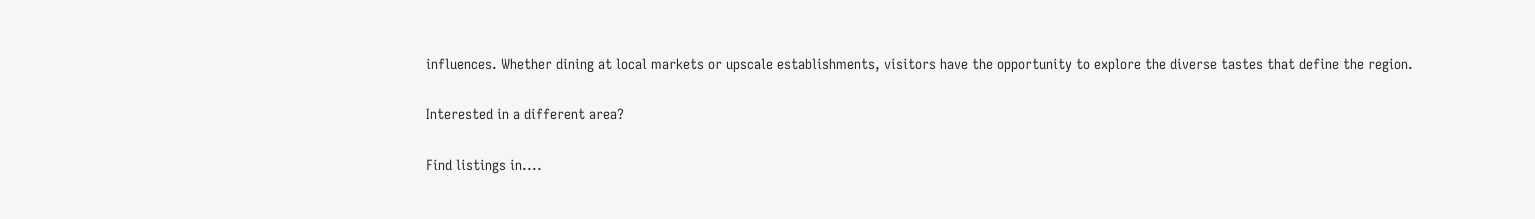influences. Whether dining at local markets or upscale establishments, visitors have the opportunity to explore the diverse tastes that define the region.

Interested in a different area?

Find listings in....